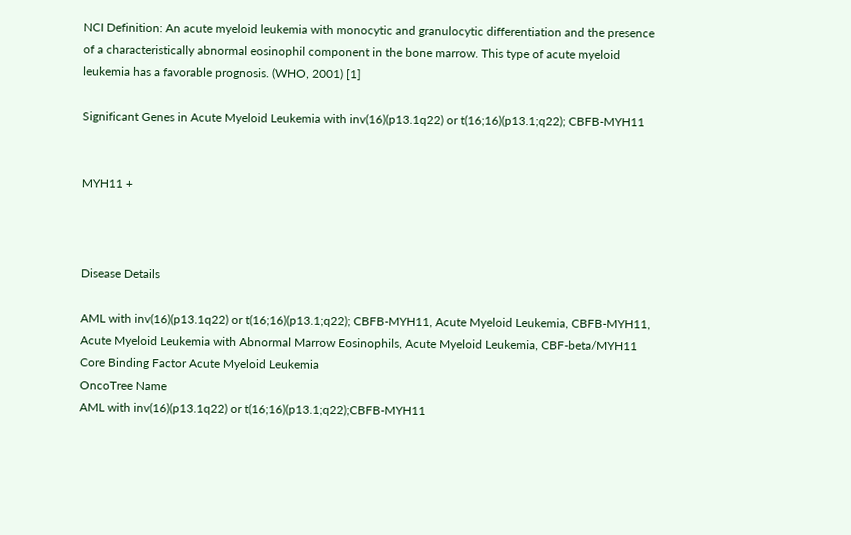NCI Definition: An acute myeloid leukemia with monocytic and granulocytic differentiation and the presence of a characteristically abnormal eosinophil component in the bone marrow. This type of acute myeloid leukemia has a favorable prognosis. (WHO, 2001) [1]

Significant Genes in Acute Myeloid Leukemia with inv(16)(p13.1q22) or t(16;16)(p13.1;q22); CBFB-MYH11


MYH11 +



Disease Details

AML with inv(16)(p13.1q22) or t(16;16)(p13.1;q22); CBFB-MYH11, Acute Myeloid Leukemia, CBFB-MYH11, Acute Myeloid Leukemia with Abnormal Marrow Eosinophils, Acute Myeloid Leukemia, CBF-beta/MYH11
Core Binding Factor Acute Myeloid Leukemia
OncoTree Name
AML with inv(16)(p13.1q22) or t(16;16)(p13.1;q22);CBFB-MYH11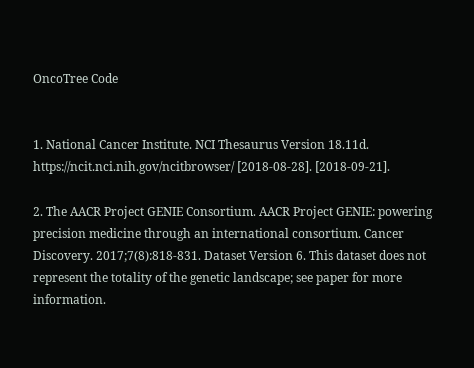OncoTree Code


1. National Cancer Institute. NCI Thesaurus Version 18.11d. https://ncit.nci.nih.gov/ncitbrowser/ [2018-08-28]. [2018-09-21].

2. The AACR Project GENIE Consortium. AACR Project GENIE: powering precision medicine through an international consortium. Cancer Discovery. 2017;7(8):818-831. Dataset Version 6. This dataset does not represent the totality of the genetic landscape; see paper for more information.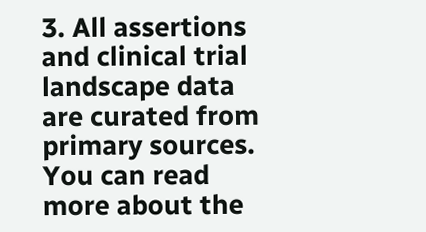3. All assertions and clinical trial landscape data are curated from primary sources. You can read more about the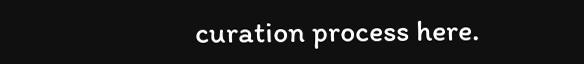curation process here.